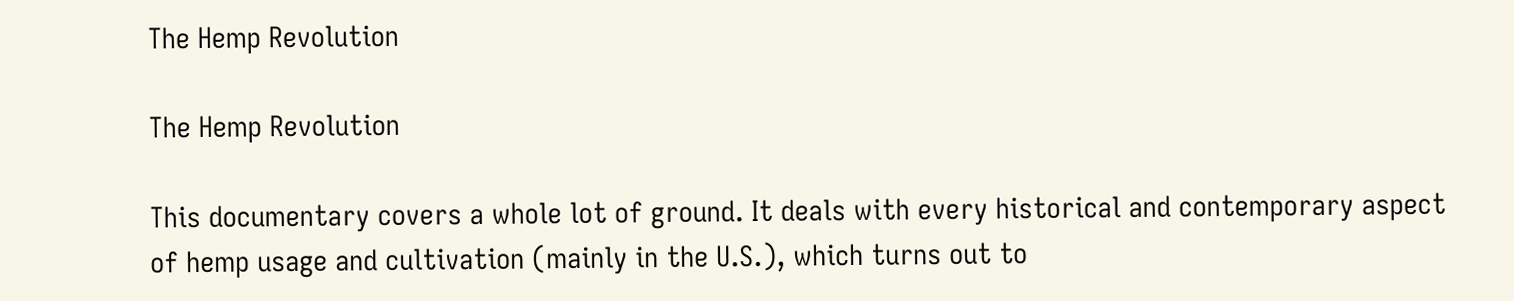The Hemp Revolution

The Hemp Revolution

This documentary covers a whole lot of ground. It deals with every historical and contemporary aspect of hemp usage and cultivation (mainly in the U.S.), which turns out to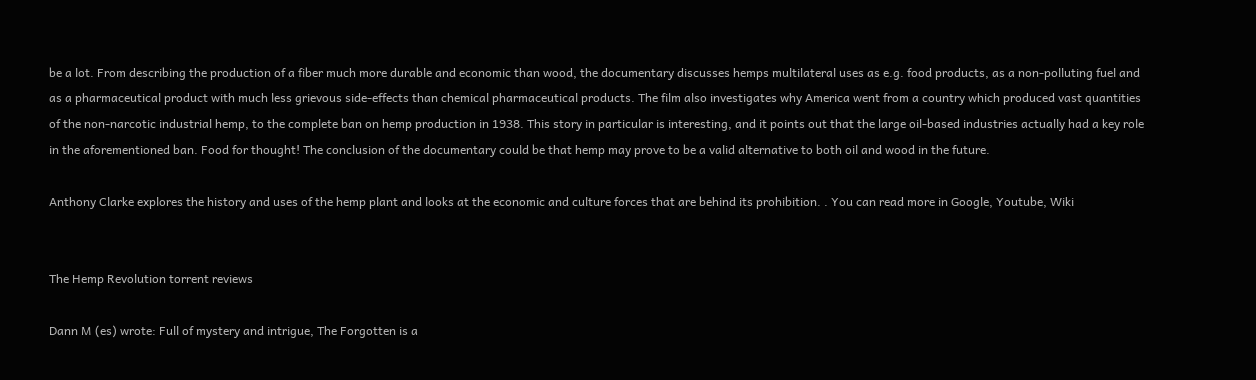be a lot. From describing the production of a fiber much more durable and economic than wood, the documentary discusses hemps multilateral uses as e.g. food products, as a non-polluting fuel and as a pharmaceutical product with much less grievous side-effects than chemical pharmaceutical products. The film also investigates why America went from a country which produced vast quantities of the non-narcotic industrial hemp, to the complete ban on hemp production in 1938. This story in particular is interesting, and it points out that the large oil-based industries actually had a key role in the aforementioned ban. Food for thought! The conclusion of the documentary could be that hemp may prove to be a valid alternative to both oil and wood in the future.

Anthony Clarke explores the history and uses of the hemp plant and looks at the economic and culture forces that are behind its prohibition. . You can read more in Google, Youtube, Wiki


The Hemp Revolution torrent reviews

Dann M (es) wrote: Full of mystery and intrigue, The Forgotten is a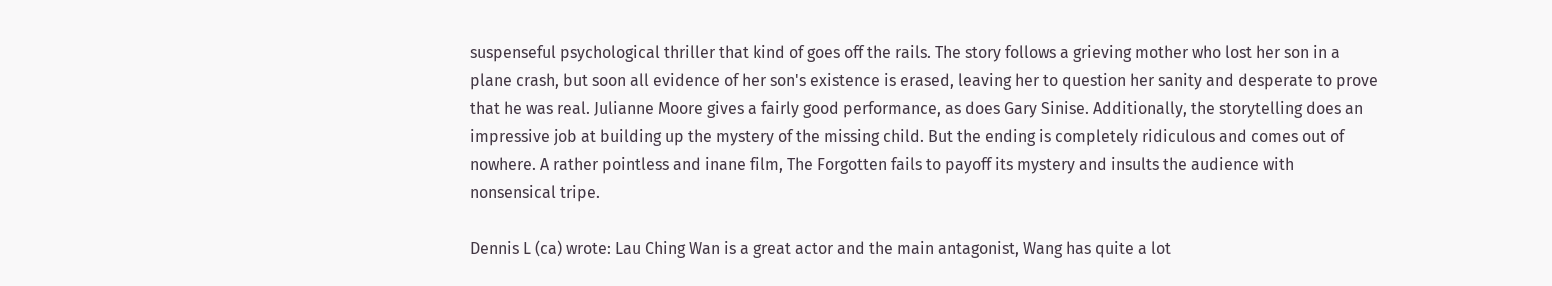suspenseful psychological thriller that kind of goes off the rails. The story follows a grieving mother who lost her son in a plane crash, but soon all evidence of her son's existence is erased, leaving her to question her sanity and desperate to prove that he was real. Julianne Moore gives a fairly good performance, as does Gary Sinise. Additionally, the storytelling does an impressive job at building up the mystery of the missing child. But the ending is completely ridiculous and comes out of nowhere. A rather pointless and inane film, The Forgotten fails to payoff its mystery and insults the audience with nonsensical tripe.

Dennis L (ca) wrote: Lau Ching Wan is a great actor and the main antagonist, Wang has quite a lot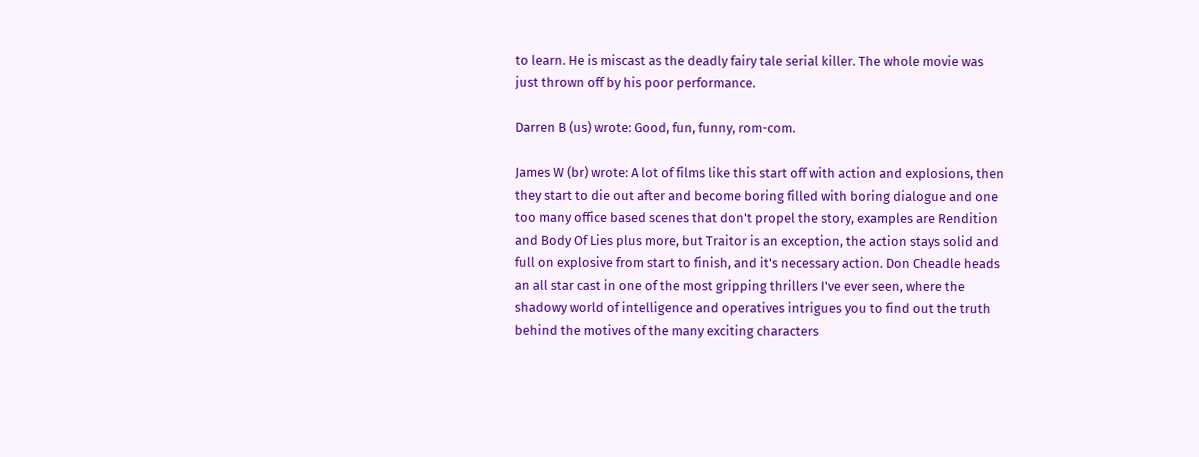to learn. He is miscast as the deadly fairy tale serial killer. The whole movie was just thrown off by his poor performance.

Darren B (us) wrote: Good, fun, funny, rom-com.

James W (br) wrote: A lot of films like this start off with action and explosions, then they start to die out after and become boring filled with boring dialogue and one too many office based scenes that don't propel the story, examples are Rendition and Body Of Lies plus more, but Traitor is an exception, the action stays solid and full on explosive from start to finish, and it's necessary action. Don Cheadle heads an all star cast in one of the most gripping thrillers I've ever seen, where the shadowy world of intelligence and operatives intrigues you to find out the truth behind the motives of the many exciting characters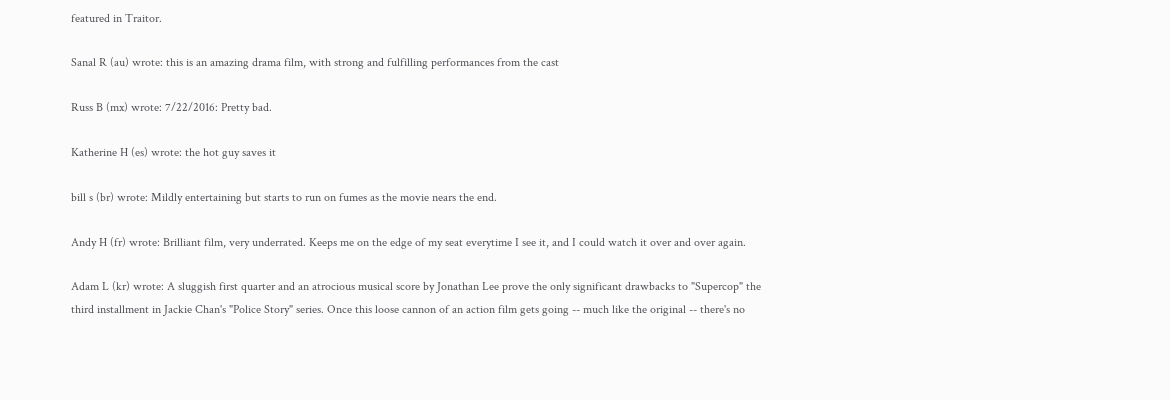featured in Traitor.

Sanal R (au) wrote: this is an amazing drama film, with strong and fulfilling performances from the cast

Russ B (mx) wrote: 7/22/2016: Pretty bad.

Katherine H (es) wrote: the hot guy saves it

bill s (br) wrote: Mildly entertaining but starts to run on fumes as the movie nears the end.

Andy H (fr) wrote: Brilliant film, very underrated. Keeps me on the edge of my seat everytime I see it, and I could watch it over and over again.

Adam L (kr) wrote: A sluggish first quarter and an atrocious musical score by Jonathan Lee prove the only significant drawbacks to "Supercop" the third installment in Jackie Chan's "Police Story" series. Once this loose cannon of an action film gets going -- much like the original -- there's no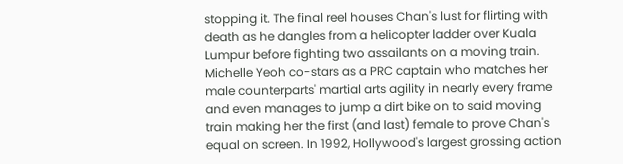stopping it. The final reel houses Chan's lust for flirting with death as he dangles from a helicopter ladder over Kuala Lumpur before fighting two assailants on a moving train. Michelle Yeoh co-stars as a PRC captain who matches her male counterparts' martial arts agility in nearly every frame and even manages to jump a dirt bike on to said moving train making her the first (and last) female to prove Chan's equal on screen. In 1992, Hollywood's largest grossing action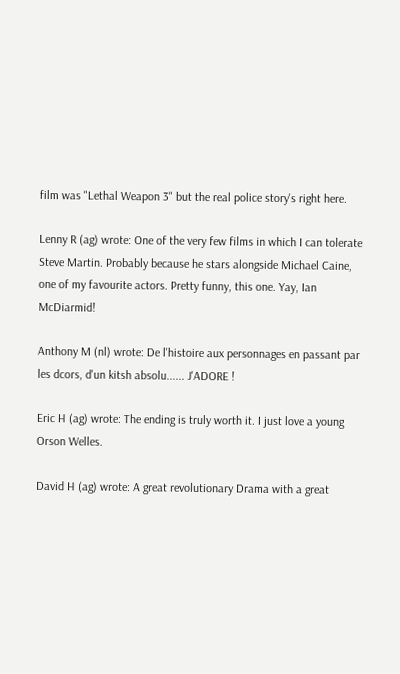film was "Lethal Weapon 3" but the real police story's right here.

Lenny R (ag) wrote: One of the very few films in which I can tolerate Steve Martin. Probably because he stars alongside Michael Caine, one of my favourite actors. Pretty funny, this one. Yay, Ian McDiarmid!

Anthony M (nl) wrote: De l'histoire aux personnages en passant par les dcors, d'un kitsh absolu...... J'ADORE !

Eric H (ag) wrote: The ending is truly worth it. I just love a young Orson Welles.

David H (ag) wrote: A great revolutionary Drama with a great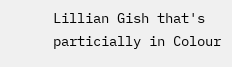Lillian Gish that's particially in Colour